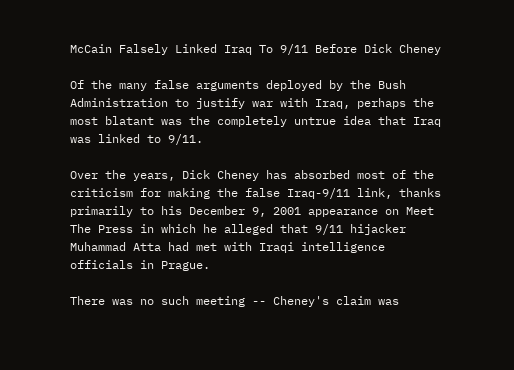McCain Falsely Linked Iraq To 9/11 Before Dick Cheney

Of the many false arguments deployed by the Bush Administration to justify war with Iraq, perhaps the most blatant was the completely untrue idea that Iraq was linked to 9/11.

Over the years, Dick Cheney has absorbed most of the criticism for making the false Iraq-9/11 link, thanks primarily to his December 9, 2001 appearance on Meet The Press in which he alleged that 9/11 hijacker Muhammad Atta had met with Iraqi intelligence officials in Prague.

There was no such meeting -- Cheney's claim was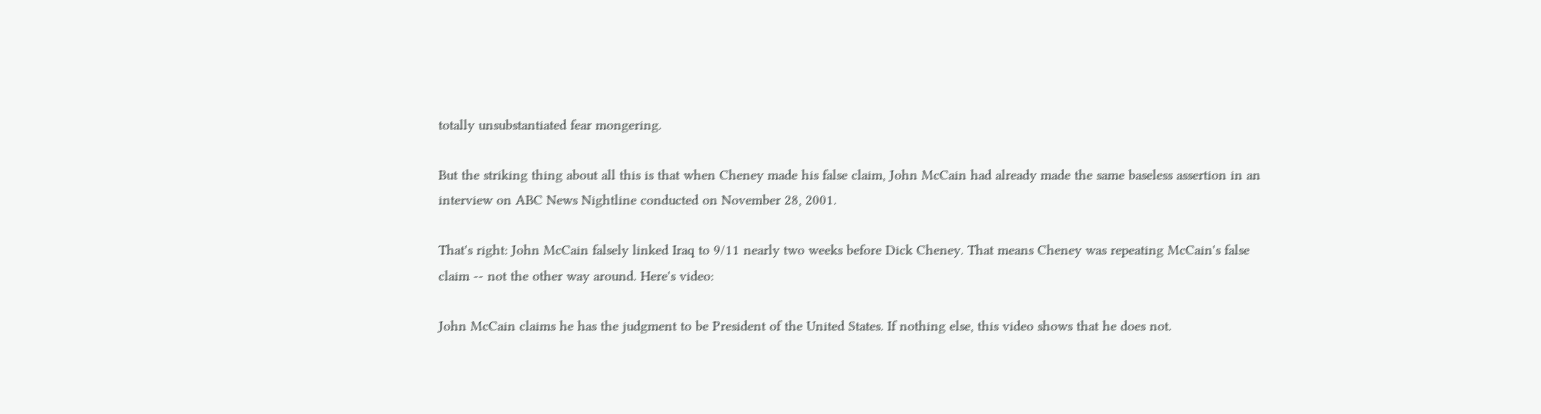totally unsubstantiated fear mongering.

But the striking thing about all this is that when Cheney made his false claim, John McCain had already made the same baseless assertion in an interview on ABC News Nightline conducted on November 28, 2001.

That's right: John McCain falsely linked Iraq to 9/11 nearly two weeks before Dick Cheney. That means Cheney was repeating McCain's false claim -- not the other way around. Here's video:

John McCain claims he has the judgment to be President of the United States. If nothing else, this video shows that he does not.